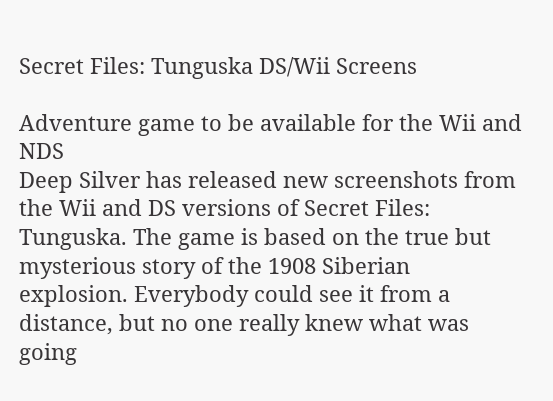Secret Files: Tunguska DS/Wii Screens

Adventure game to be available for the Wii and NDS
Deep Silver has released new screenshots from the Wii and DS versions of Secret Files: Tunguska. The game is based on the true but mysterious story of the 1908 Siberian explosion. Everybody could see it from a distance, but no one really knew what was going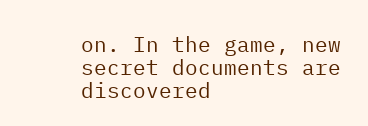on. In the game, new secret documents are discovered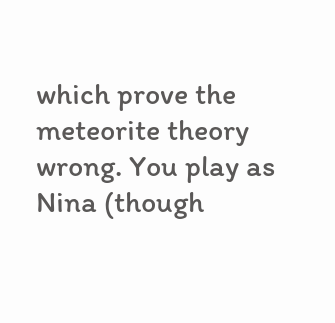which prove the meteorite theory wrong. You play as Nina (though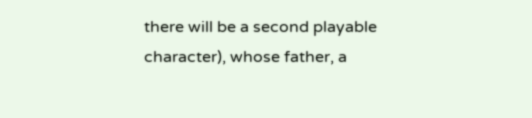there will be a second playable character), whose father, a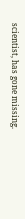scientist, has gone missing.